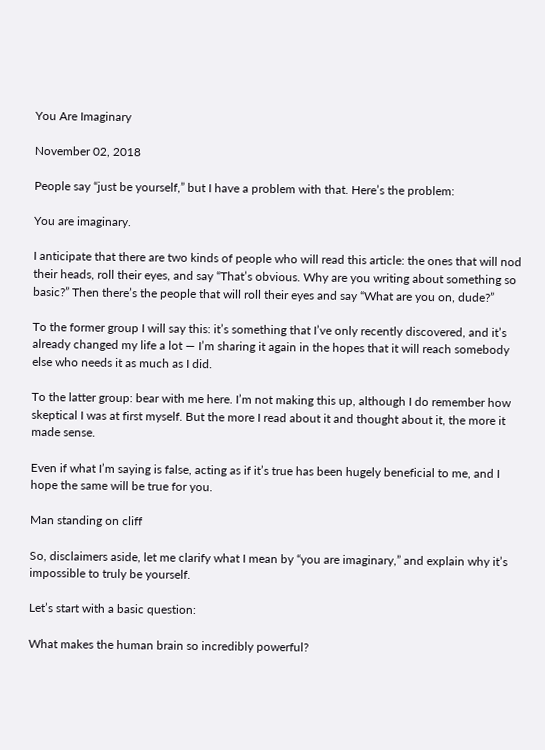You Are Imaginary

November 02, 2018

People say “just be yourself,” but I have a problem with that. Here’s the problem:

You are imaginary.

I anticipate that there are two kinds of people who will read this article: the ones that will nod their heads, roll their eyes, and say “That’s obvious. Why are you writing about something so basic?” Then there’s the people that will roll their eyes and say “What are you on, dude?”

To the former group I will say this: it’s something that I’ve only recently discovered, and it’s already changed my life a lot — I’m sharing it again in the hopes that it will reach somebody else who needs it as much as I did.

To the latter group: bear with me here. I’m not making this up, although I do remember how skeptical I was at first myself. But the more I read about it and thought about it, the more it made sense.

Even if what I’m saying is false, acting as if it’s true has been hugely beneficial to me, and I hope the same will be true for you.

Man standing on cliff

So, disclaimers aside, let me clarify what I mean by “you are imaginary,” and explain why it’s impossible to truly be yourself.

Let’s start with a basic question:

What makes the human brain so incredibly powerful?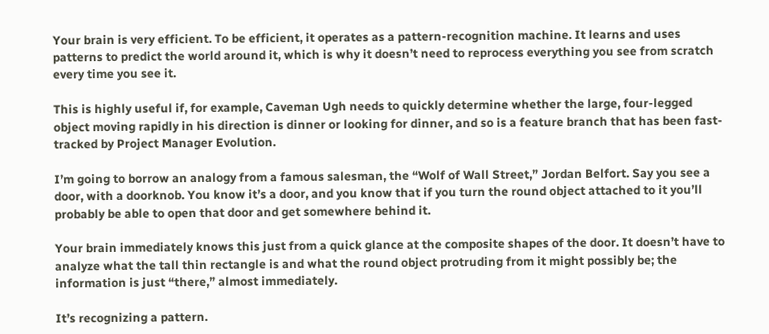Your brain is very efficient. To be efficient, it operates as a pattern-recognition machine. It learns and uses patterns to predict the world around it, which is why it doesn’t need to reprocess everything you see from scratch every time you see it.

This is highly useful if, for example, Caveman Ugh needs to quickly determine whether the large, four-legged object moving rapidly in his direction is dinner or looking for dinner, and so is a feature branch that has been fast-tracked by Project Manager Evolution.

I’m going to borrow an analogy from a famous salesman, the “Wolf of Wall Street,” Jordan Belfort. Say you see a door, with a doorknob. You know it’s a door, and you know that if you turn the round object attached to it you’ll probably be able to open that door and get somewhere behind it.

Your brain immediately knows this just from a quick glance at the composite shapes of the door. It doesn’t have to analyze what the tall thin rectangle is and what the round object protruding from it might possibly be; the information is just “there,” almost immediately.

It’s recognizing a pattern.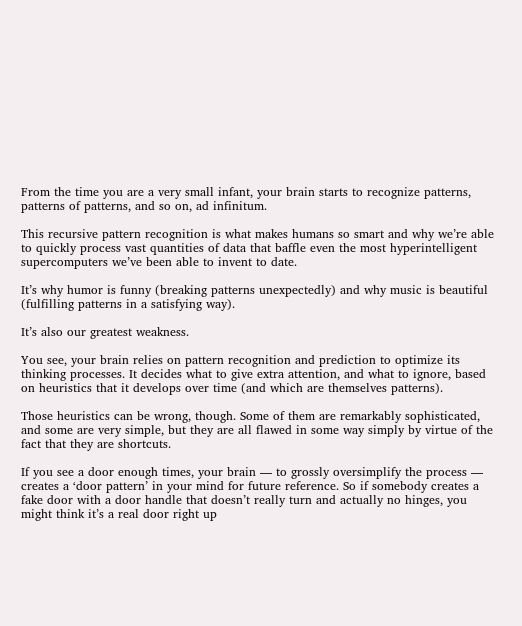From the time you are a very small infant, your brain starts to recognize patterns, patterns of patterns, and so on, ad infinitum.

This recursive pattern recognition is what makes humans so smart and why we’re able to quickly process vast quantities of data that baffle even the most hyperintelligent supercomputers we’ve been able to invent to date.

It’s why humor is funny (breaking patterns unexpectedly) and why music is beautiful (fulfilling patterns in a satisfying way).

It’s also our greatest weakness.

You see, your brain relies on pattern recognition and prediction to optimize its thinking processes. It decides what to give extra attention, and what to ignore, based on heuristics that it develops over time (and which are themselves patterns).

Those heuristics can be wrong, though. Some of them are remarkably sophisticated, and some are very simple, but they are all flawed in some way simply by virtue of the fact that they are shortcuts.

If you see a door enough times, your brain — to grossly oversimplify the process — creates a ‘door pattern’ in your mind for future reference. So if somebody creates a fake door with a door handle that doesn’t really turn and actually no hinges, you might think it’s a real door right up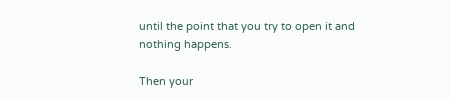until the point that you try to open it and nothing happens.

Then your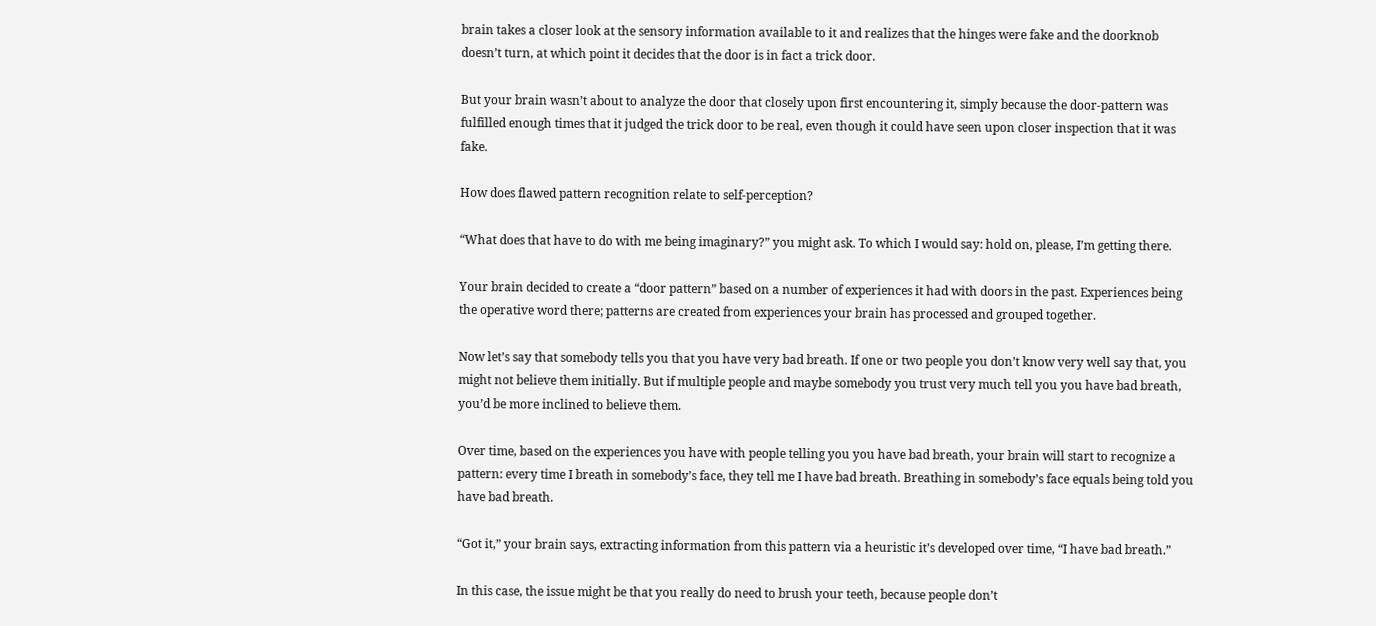brain takes a closer look at the sensory information available to it and realizes that the hinges were fake and the doorknob doesn’t turn, at which point it decides that the door is in fact a trick door.

But your brain wasn’t about to analyze the door that closely upon first encountering it, simply because the door-pattern was fulfilled enough times that it judged the trick door to be real, even though it could have seen upon closer inspection that it was fake.

How does flawed pattern recognition relate to self-perception?

“What does that have to do with me being imaginary?” you might ask. To which I would say: hold on, please, I’m getting there.

Your brain decided to create a “door pattern” based on a number of experiences it had with doors in the past. Experiences being the operative word there; patterns are created from experiences your brain has processed and grouped together.

Now let’s say that somebody tells you that you have very bad breath. If one or two people you don’t know very well say that, you might not believe them initially. But if multiple people and maybe somebody you trust very much tell you you have bad breath, you’d be more inclined to believe them.

Over time, based on the experiences you have with people telling you you have bad breath, your brain will start to recognize a pattern: every time I breath in somebody’s face, they tell me I have bad breath. Breathing in somebody’s face equals being told you have bad breath.

“Got it,” your brain says, extracting information from this pattern via a heuristic it’s developed over time, “I have bad breath.”

In this case, the issue might be that you really do need to brush your teeth, because people don’t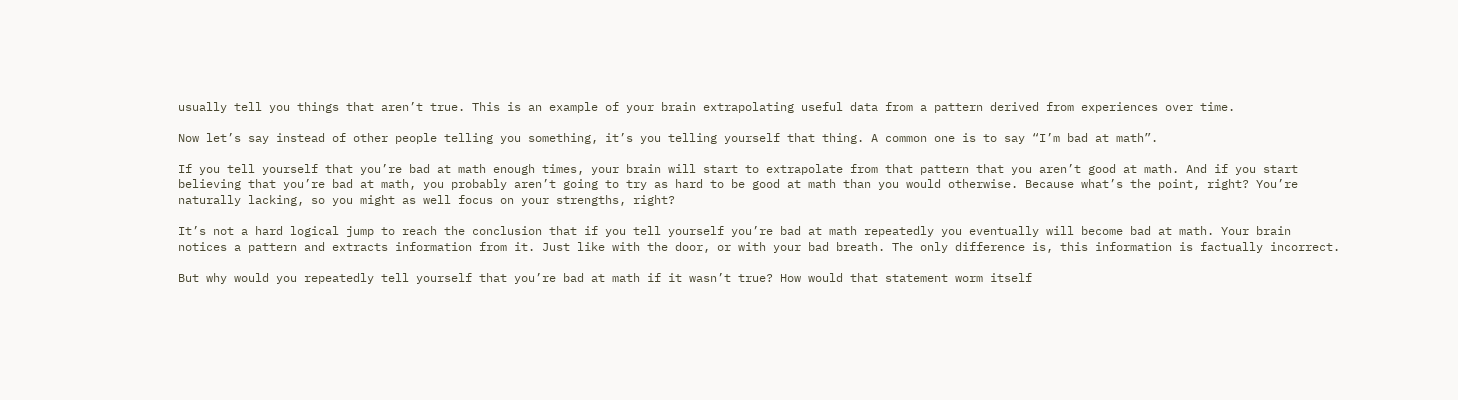usually tell you things that aren’t true. This is an example of your brain extrapolating useful data from a pattern derived from experiences over time.

Now let’s say instead of other people telling you something, it’s you telling yourself that thing. A common one is to say “I’m bad at math”.

If you tell yourself that you’re bad at math enough times, your brain will start to extrapolate from that pattern that you aren’t good at math. And if you start believing that you’re bad at math, you probably aren’t going to try as hard to be good at math than you would otherwise. Because what’s the point, right? You’re naturally lacking, so you might as well focus on your strengths, right?

It’s not a hard logical jump to reach the conclusion that if you tell yourself you’re bad at math repeatedly you eventually will become bad at math. Your brain notices a pattern and extracts information from it. Just like with the door, or with your bad breath. The only difference is, this information is factually incorrect.

But why would you repeatedly tell yourself that you’re bad at math if it wasn’t true? How would that statement worm itself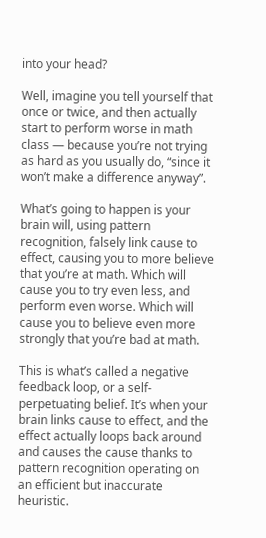into your head?

Well, imagine you tell yourself that once or twice, and then actually start to perform worse in math class — because you’re not trying as hard as you usually do, “since it won’t make a difference anyway”.

What’s going to happen is your brain will, using pattern recognition, falsely link cause to effect, causing you to more believe that you’re at math. Which will cause you to try even less, and perform even worse. Which will cause you to believe even more strongly that you’re bad at math.

This is what’s called a negative feedback loop, or a self-perpetuating belief. It’s when your brain links cause to effect, and the effect actually loops back around and causes the cause thanks to pattern recognition operating on an efficient but inaccurate heuristic.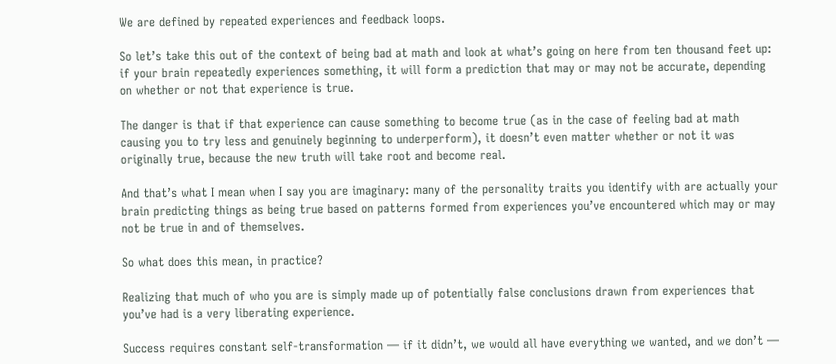We are defined by repeated experiences and feedback loops.

So let’s take this out of the context of being bad at math and look at what’s going on here from ten thousand feet up: if your brain repeatedly experiences something, it will form a prediction that may or may not be accurate, depending on whether or not that experience is true.

The danger is that if that experience can cause something to become true (as in the case of feeling bad at math causing you to try less and genuinely beginning to underperform), it doesn’t even matter whether or not it was originally true, because the new truth will take root and become real.

And that’s what I mean when I say you are imaginary: many of the personality traits you identify with are actually your brain predicting things as being true based on patterns formed from experiences you’ve encountered which may or may not be true in and of themselves.

So what does this mean, in practice?

Realizing that much of who you are is simply made up of potentially false conclusions drawn from experiences that you’ve had is a very liberating experience.

Success requires constant self-transformation — if it didn’t, we would all have everything we wanted, and we don’t —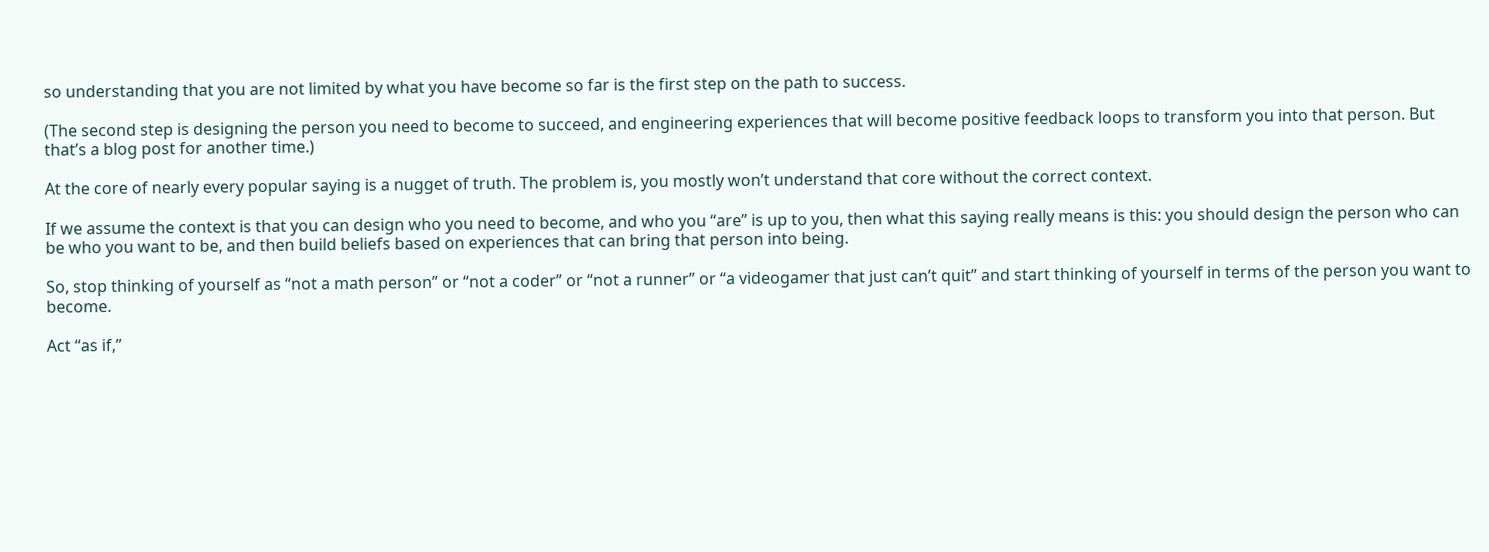so understanding that you are not limited by what you have become so far is the first step on the path to success.

(The second step is designing the person you need to become to succeed, and engineering experiences that will become positive feedback loops to transform you into that person. But that’s a blog post for another time.)

At the core of nearly every popular saying is a nugget of truth. The problem is, you mostly won’t understand that core without the correct context.

If we assume the context is that you can design who you need to become, and who you “are” is up to you, then what this saying really means is this: you should design the person who can be who you want to be, and then build beliefs based on experiences that can bring that person into being.

So, stop thinking of yourself as “not a math person” or “not a coder” or “not a runner” or “a videogamer that just can’t quit” and start thinking of yourself in terms of the person you want to become.

Act “as if,”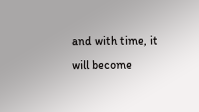and with time, it will become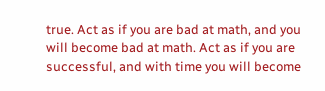true. Act as if you are bad at math, and you will become bad at math. Act as if you are successful, and with time you will become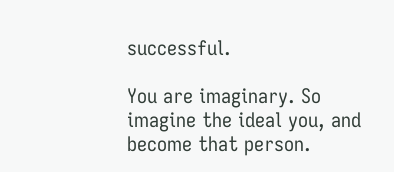successful.

You are imaginary. So imagine the ideal you, and become that person.